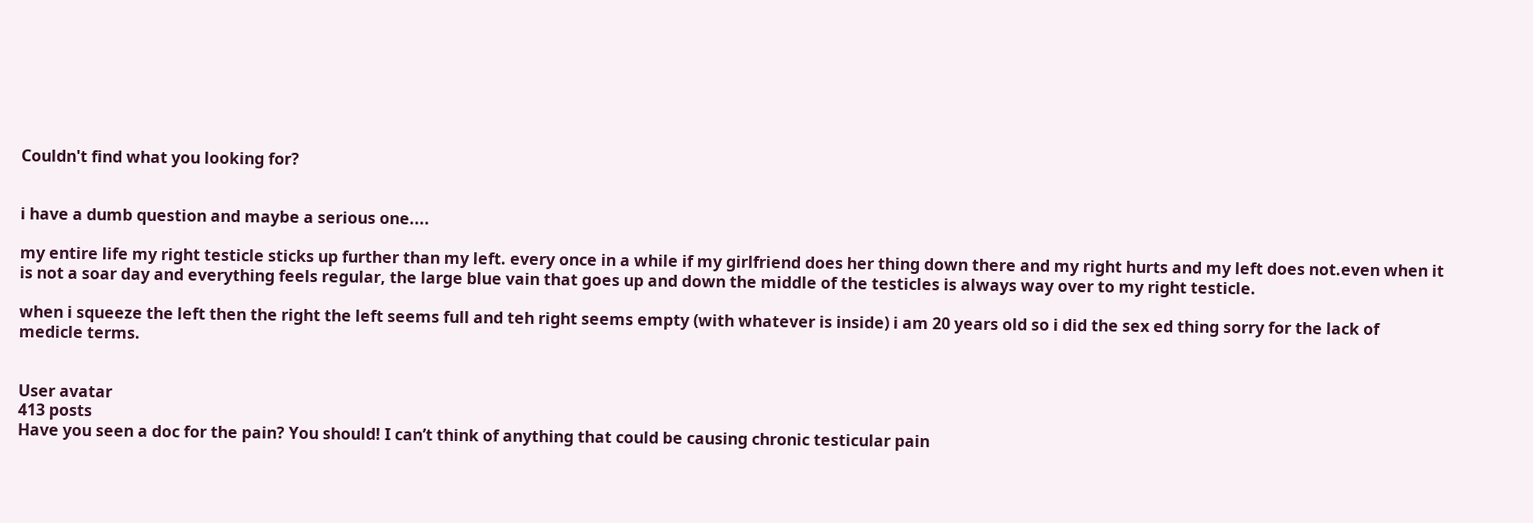Couldn't find what you looking for?


i have a dumb question and maybe a serious one....

my entire life my right testicle sticks up further than my left. every once in a while if my girlfriend does her thing down there and my right hurts and my left does not.even when it is not a soar day and everything feels regular, the large blue vain that goes up and down the middle of the testicles is always way over to my right testicle.

when i squeeze the left then the right the left seems full and teh right seems empty (with whatever is inside) i am 20 years old so i did the sex ed thing sorry for the lack of medicle terms.


User avatar
413 posts
Have you seen a doc for the pain? You should! I can’t think of anything that could be causing chronic testicular pain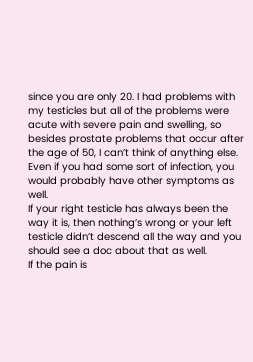since you are only 20. I had problems with my testicles but all of the problems were acute with severe pain and swelling, so besides prostate problems that occur after the age of 50, I can’t think of anything else. Even if you had some sort of infection, you would probably have other symptoms as well.
If your right testicle has always been the way it is, then nothing’s wrong or your left testicle didn’t descend all the way and you should see a doc about that as well.
If the pain is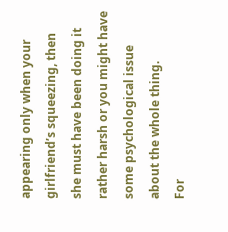appearing only when your girlfriend’s squeezing, then she must have been doing it rather harsh or you might have some psychological issue about the whole thing.
For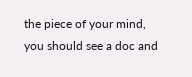the piece of your mind, you should see a doc and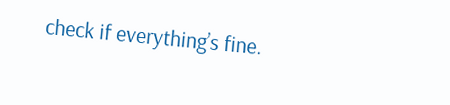check if everything’s fine.